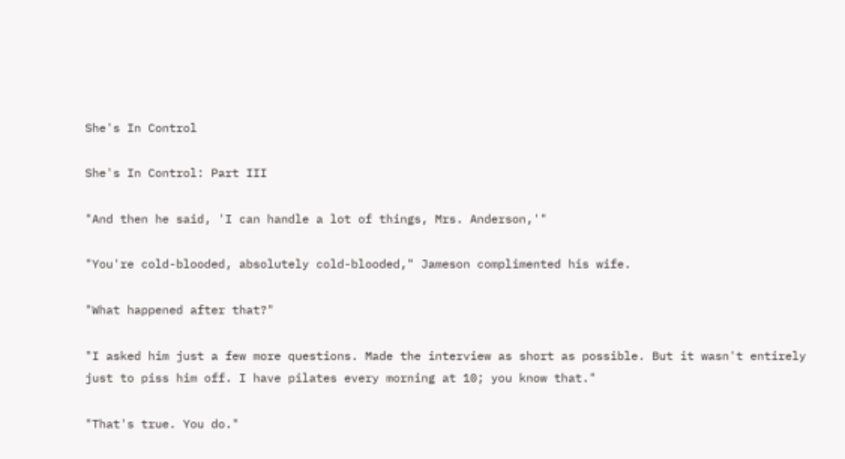She's In Control

She's In Control: Part III

"And then he said, 'I can handle a lot of things, Mrs. Anderson,'"

"You're cold-blooded, absolutely cold-blooded," Jameson complimented his wife.

"What happened after that?"

"I asked him just a few more questions. Made the interview as short as possible. But it wasn't entirely just to piss him off. I have pilates every morning at 10; you know that."

"That's true. You do."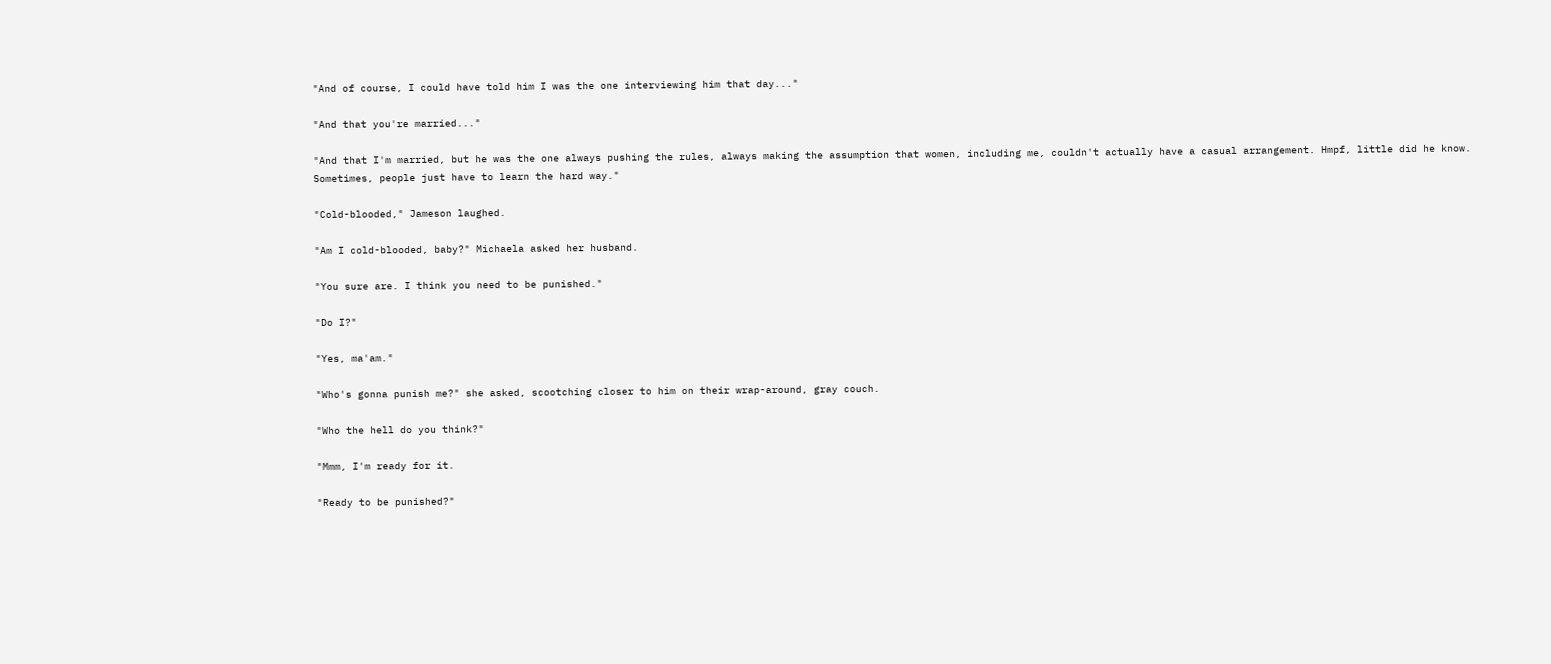"And of course, I could have told him I was the one interviewing him that day..."

"And that you're married..."

"And that I'm married, but he was the one always pushing the rules, always making the assumption that women, including me, couldn't actually have a casual arrangement. Hmpf, little did he know. Sometimes, people just have to learn the hard way."

"Cold-blooded," Jameson laughed.

"Am I cold-blooded, baby?" Michaela asked her husband.

"You sure are. I think you need to be punished."

"Do I?"

"Yes, ma'am."

"Who's gonna punish me?" she asked, scootching closer to him on their wrap-around, gray couch.

"Who the hell do you think?"

"Mmm, I'm ready for it.

"Ready to be punished?"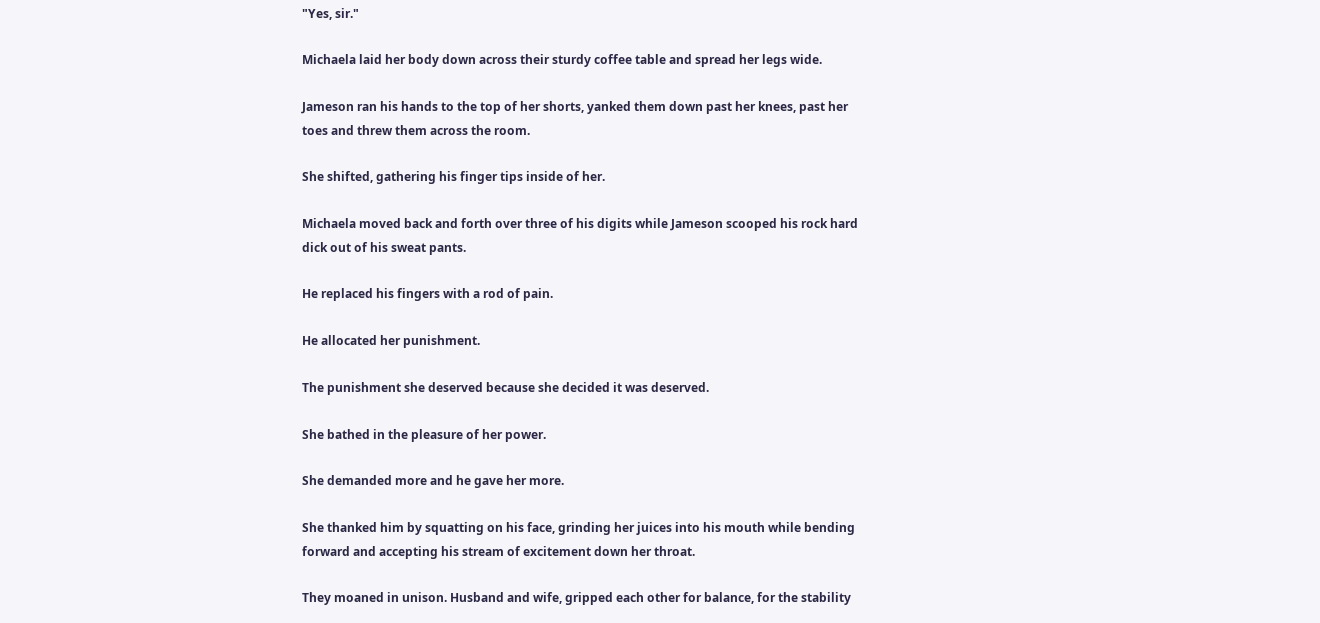"Yes, sir."

Michaela laid her body down across their sturdy coffee table and spread her legs wide.

Jameson ran his hands to the top of her shorts, yanked them down past her knees, past her toes and threw them across the room.

She shifted, gathering his finger tips inside of her.

Michaela moved back and forth over three of his digits while Jameson scooped his rock hard dick out of his sweat pants.

He replaced his fingers with a rod of pain.

He allocated her punishment.

The punishment she deserved because she decided it was deserved.

She bathed in the pleasure of her power.

She demanded more and he gave her more.

She thanked him by squatting on his face, grinding her juices into his mouth while bending forward and accepting his stream of excitement down her throat.

They moaned in unison. Husband and wife, gripped each other for balance, for the stability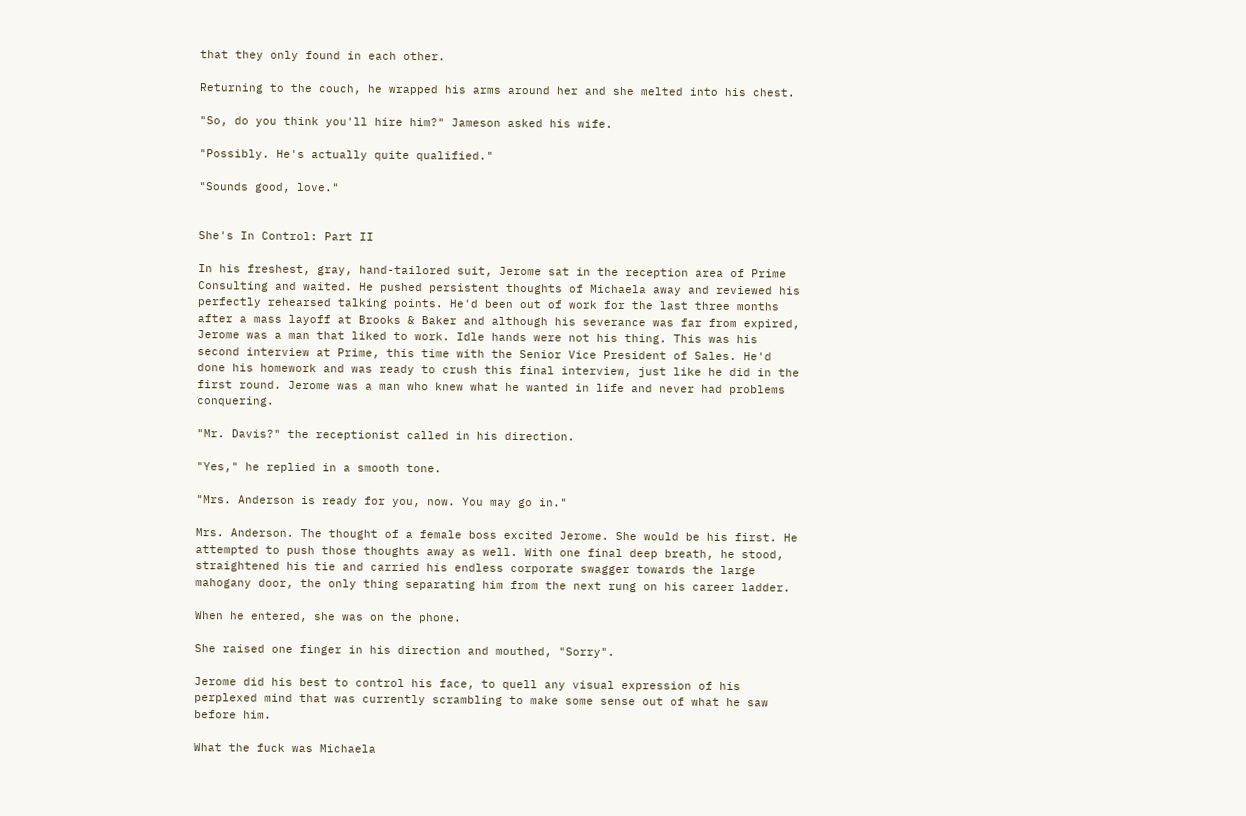that they only found in each other.

Returning to the couch, he wrapped his arms around her and she melted into his chest.

"So, do you think you'll hire him?" Jameson asked his wife.

"Possibly. He's actually quite qualified."

"Sounds good, love."


She's In Control: Part II

In his freshest, gray, hand-tailored suit, Jerome sat in the reception area of Prime Consulting and waited. He pushed persistent thoughts of Michaela away and reviewed his perfectly rehearsed talking points. He'd been out of work for the last three months after a mass layoff at Brooks & Baker and although his severance was far from expired, Jerome was a man that liked to work. Idle hands were not his thing. This was his second interview at Prime, this time with the Senior Vice President of Sales. He'd done his homework and was ready to crush this final interview, just like he did in the first round. Jerome was a man who knew what he wanted in life and never had problems conquering.

"Mr. Davis?" the receptionist called in his direction.

"Yes," he replied in a smooth tone.

"Mrs. Anderson is ready for you, now. You may go in."

Mrs. Anderson. The thought of a female boss excited Jerome. She would be his first. He attempted to push those thoughts away as well. With one final deep breath, he stood, straightened his tie and carried his endless corporate swagger towards the large mahogany door, the only thing separating him from the next rung on his career ladder.

When he entered, she was on the phone.

She raised one finger in his direction and mouthed, "Sorry".

Jerome did his best to control his face, to quell any visual expression of his perplexed mind that was currently scrambling to make some sense out of what he saw before him.

What the fuck was Michaela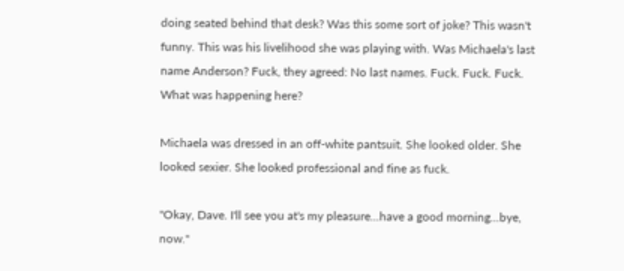doing seated behind that desk? Was this some sort of joke? This wasn't funny. This was his livelihood she was playing with. Was Michaela's last name Anderson? Fuck, they agreed: No last names. Fuck. Fuck. Fuck. What was happening here?

Michaela was dressed in an off-white pantsuit. She looked older. She looked sexier. She looked professional and fine as fuck.

"Okay, Dave. I'll see you at's my pleasure...have a good morning...bye, now."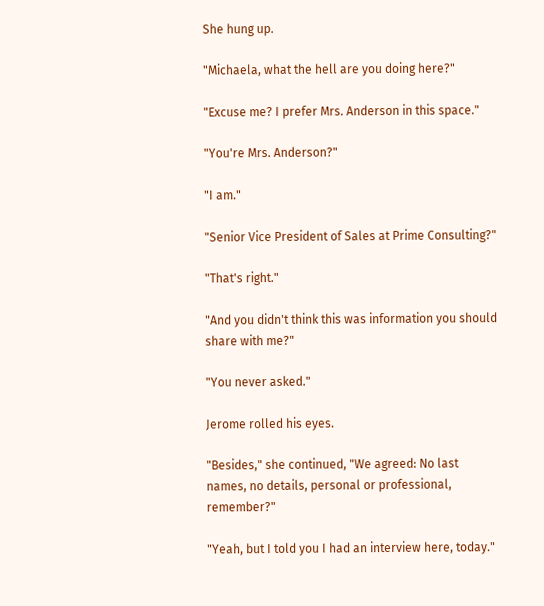She hung up.

"Michaela, what the hell are you doing here?"

"Excuse me? I prefer Mrs. Anderson in this space."

"You're Mrs. Anderson?"

"I am."

"Senior Vice President of Sales at Prime Consulting?"

"That's right."

"And you didn't think this was information you should share with me?"

"You never asked."

Jerome rolled his eyes.

"Besides," she continued, "We agreed: No last names, no details, personal or professional, remember?"

"Yeah, but I told you I had an interview here, today."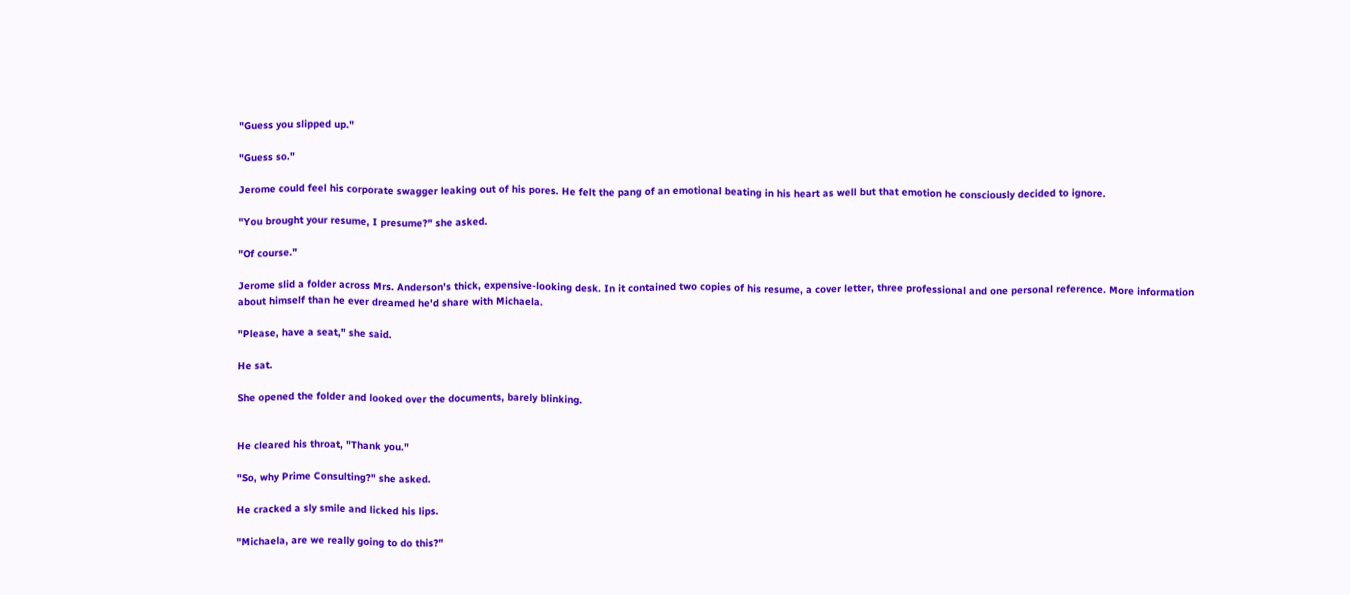"Guess you slipped up."

"Guess so."

Jerome could feel his corporate swagger leaking out of his pores. He felt the pang of an emotional beating in his heart as well but that emotion he consciously decided to ignore.

"You brought your resume, I presume?" she asked.

"Of course."

Jerome slid a folder across Mrs. Anderson's thick, expensive-looking desk. In it contained two copies of his resume, a cover letter, three professional and one personal reference. More information about himself than he ever dreamed he'd share with Michaela.

"Please, have a seat," she said.

He sat.

She opened the folder and looked over the documents, barely blinking.


He cleared his throat, "Thank you."

"So, why Prime Consulting?" she asked.

He cracked a sly smile and licked his lips.

"Michaela, are we really going to do this?"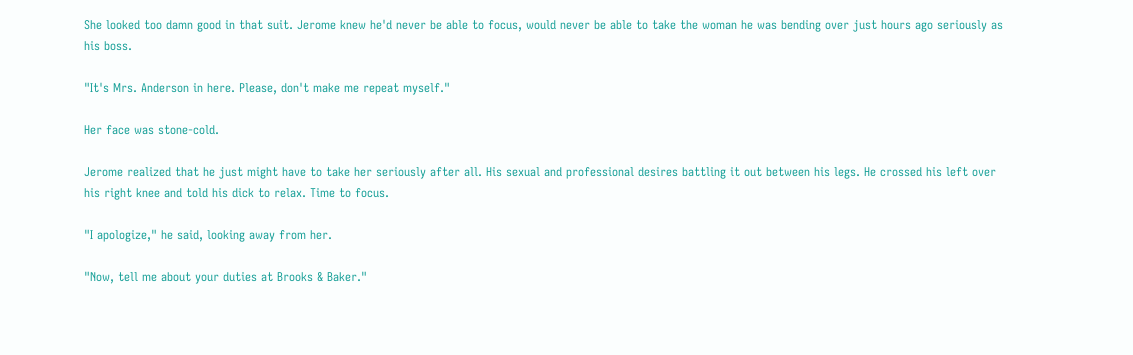She looked too damn good in that suit. Jerome knew he'd never be able to focus, would never be able to take the woman he was bending over just hours ago seriously as his boss.

"It's Mrs. Anderson in here. Please, don't make me repeat myself."

Her face was stone-cold.

Jerome realized that he just might have to take her seriously after all. His sexual and professional desires battling it out between his legs. He crossed his left over his right knee and told his dick to relax. Time to focus.

"I apologize," he said, looking away from her.

"Now, tell me about your duties at Brooks & Baker."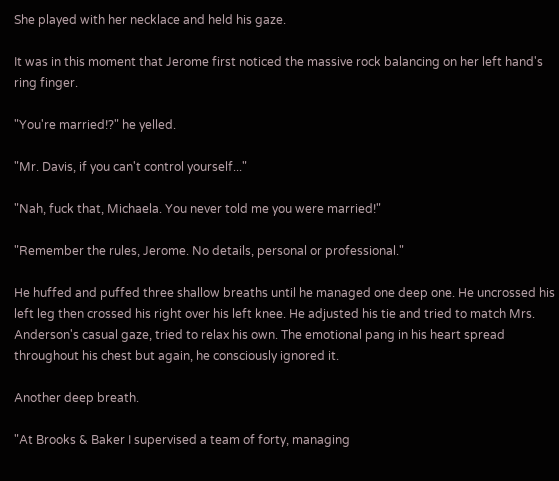She played with her necklace and held his gaze.

It was in this moment that Jerome first noticed the massive rock balancing on her left hand's ring finger.

"You're married!?" he yelled.

"Mr. Davis, if you can't control yourself..."

"Nah, fuck that, Michaela. You never told me you were married!"

"Remember the rules, Jerome. No details, personal or professional."

He huffed and puffed three shallow breaths until he managed one deep one. He uncrossed his left leg then crossed his right over his left knee. He adjusted his tie and tried to match Mrs. Anderson's casual gaze, tried to relax his own. The emotional pang in his heart spread throughout his chest but again, he consciously ignored it.

Another deep breath.

"At Brooks & Baker I supervised a team of forty, managing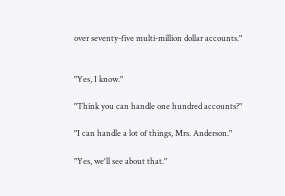over seventy-five multi-million dollar accounts."


"Yes, I know."

"Think you can handle one hundred accounts?"

"I can handle a lot of things, Mrs. Anderson."

"Yes, we'll see about that."